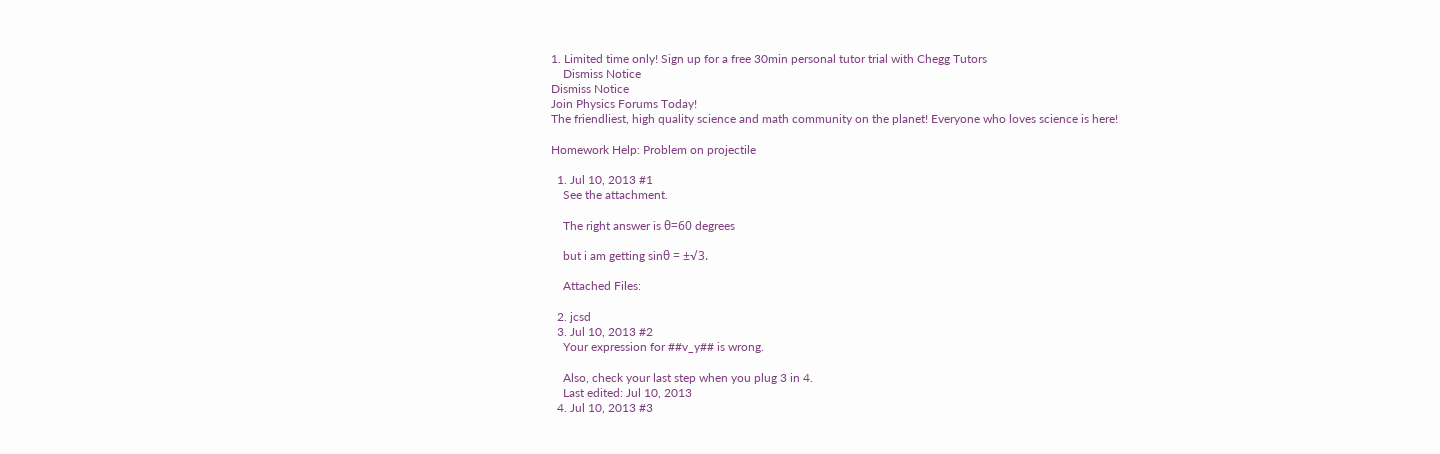1. Limited time only! Sign up for a free 30min personal tutor trial with Chegg Tutors
    Dismiss Notice
Dismiss Notice
Join Physics Forums Today!
The friendliest, high quality science and math community on the planet! Everyone who loves science is here!

Homework Help: Problem on projectile

  1. Jul 10, 2013 #1
    See the attachment.

    The right answer is θ=60 degrees

    but i am getting sinθ = ±√3.

    Attached Files:

  2. jcsd
  3. Jul 10, 2013 #2
    Your expression for ##v_y## is wrong.

    Also, check your last step when you plug 3 in 4.
    Last edited: Jul 10, 2013
  4. Jul 10, 2013 #3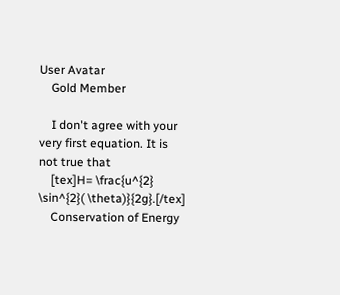User Avatar
    Gold Member

    I don't agree with your very first equation. It is not true that
    [tex]H= \frac{u^{2} \sin^{2}( \theta)}{2g}.[/tex]
    Conservation of Energy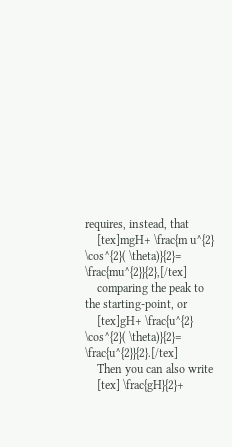requires, instead, that
    [tex]mgH+ \frac{m u^{2} \cos^{2}( \theta)}{2}= \frac{mu^{2}}{2},[/tex]
    comparing the peak to the starting-point, or
    [tex]gH+ \frac{u^{2} \cos^{2}( \theta)}{2}= \frac{u^{2}}{2}.[/tex]
    Then you can also write
    [tex] \frac{gH}{2}+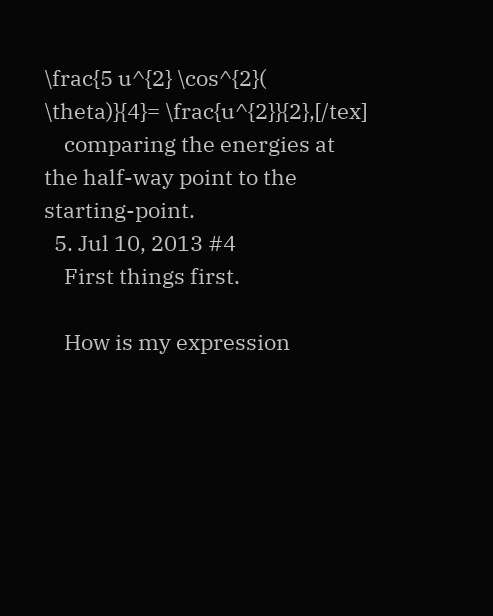\frac{5 u^{2} \cos^{2}( \theta)}{4}= \frac{u^{2}}{2},[/tex]
    comparing the energies at the half-way point to the starting-point.
  5. Jul 10, 2013 #4
    First things first.

    How is my expression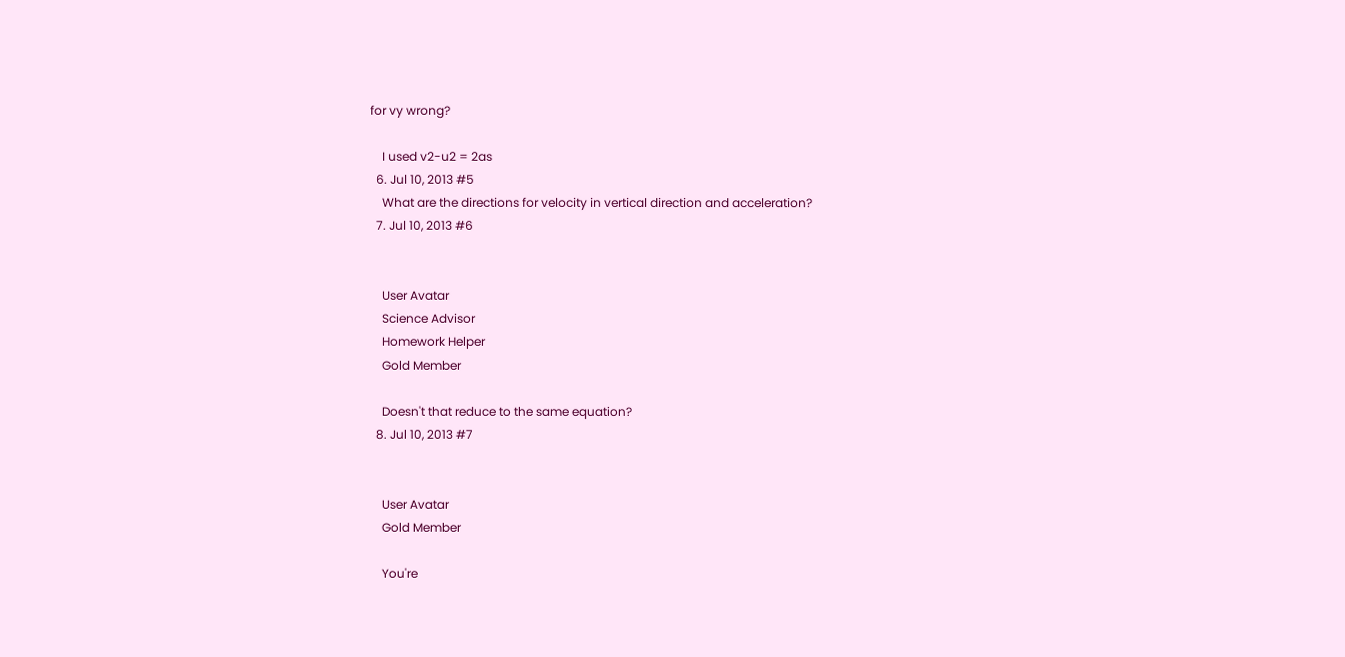for vy wrong?

    I used v2-u2 = 2as
  6. Jul 10, 2013 #5
    What are the directions for velocity in vertical direction and acceleration?
  7. Jul 10, 2013 #6


    User Avatar
    Science Advisor
    Homework Helper
    Gold Member

    Doesn't that reduce to the same equation?
  8. Jul 10, 2013 #7


    User Avatar
    Gold Member

    You're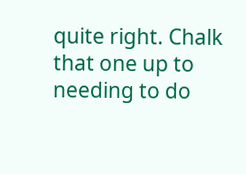quite right. Chalk that one up to needing to do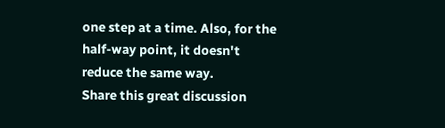one step at a time. Also, for the half-way point, it doesn't reduce the same way.
Share this great discussion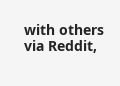with others via Reddit,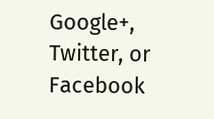Google+, Twitter, or Facebook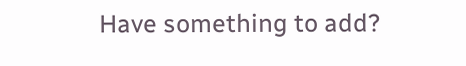Have something to add?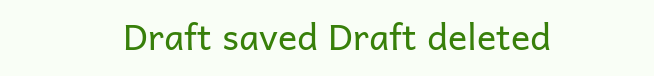Draft saved Draft deleted